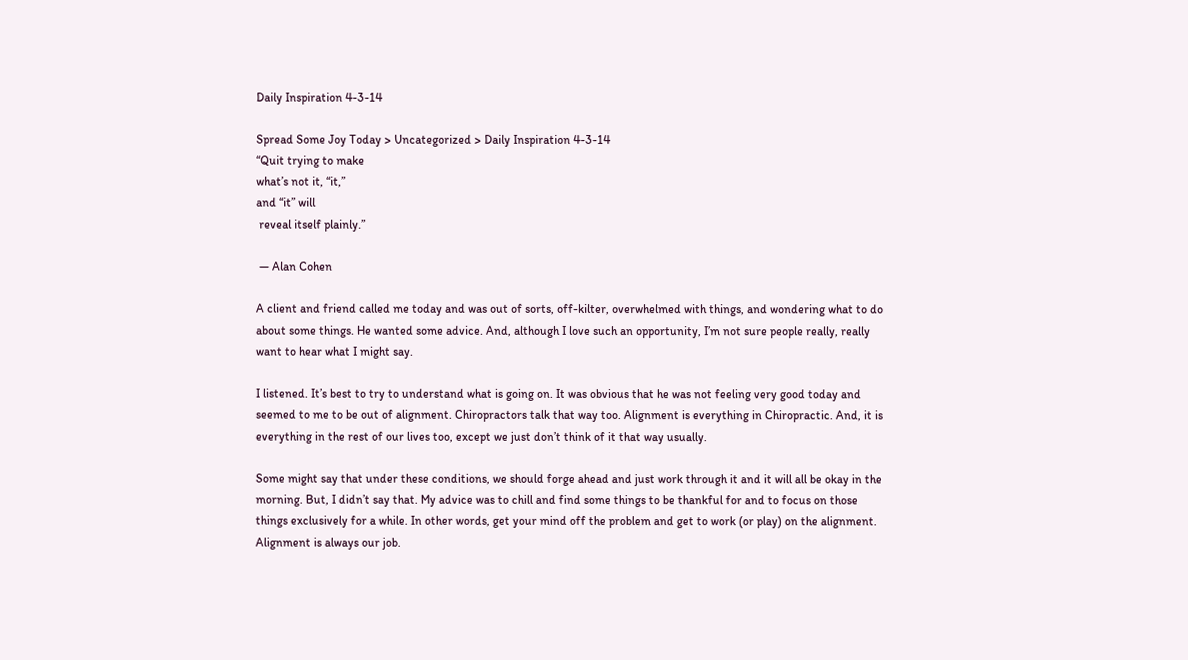Daily Inspiration 4-3-14

Spread Some Joy Today > Uncategorized > Daily Inspiration 4-3-14
“Quit trying to make
what’s not it, “it,”
and “it” will
 reveal itself plainly.”

 — Alan Cohen

A client and friend called me today and was out of sorts, off-kilter, overwhelmed with things, and wondering what to do about some things. He wanted some advice. And, although I love such an opportunity, I’m not sure people really, really want to hear what I might say.

I listened. It’s best to try to understand what is going on. It was obvious that he was not feeling very good today and seemed to me to be out of alignment. Chiropractors talk that way too. Alignment is everything in Chiropractic. And, it is everything in the rest of our lives too, except we just don’t think of it that way usually.

Some might say that under these conditions, we should forge ahead and just work through it and it will all be okay in the morning. But, I didn’t say that. My advice was to chill and find some things to be thankful for and to focus on those things exclusively for a while. In other words, get your mind off the problem and get to work (or play) on the alignment. Alignment is always our job.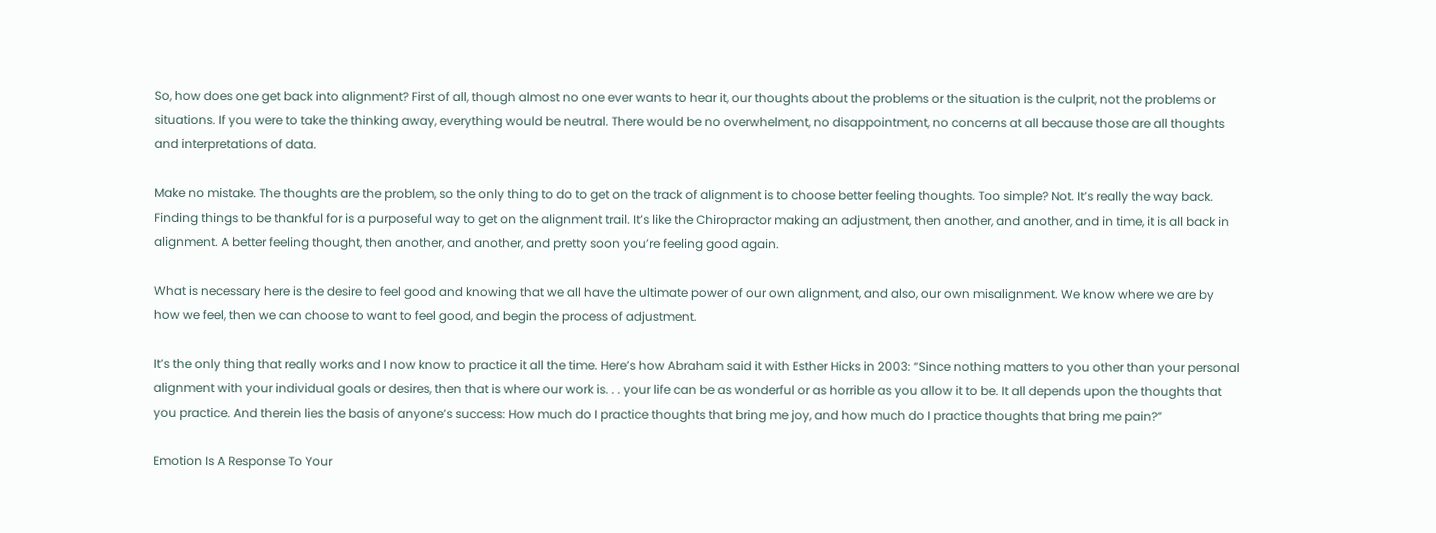So, how does one get back into alignment? First of all, though almost no one ever wants to hear it, our thoughts about the problems or the situation is the culprit, not the problems or situations. If you were to take the thinking away, everything would be neutral. There would be no overwhelment, no disappointment, no concerns at all because those are all thoughts and interpretations of data.

Make no mistake. The thoughts are the problem, so the only thing to do to get on the track of alignment is to choose better feeling thoughts. Too simple? Not. It’s really the way back. Finding things to be thankful for is a purposeful way to get on the alignment trail. It’s like the Chiropractor making an adjustment, then another, and another, and in time, it is all back in alignment. A better feeling thought, then another, and another, and pretty soon you’re feeling good again.

What is necessary here is the desire to feel good and knowing that we all have the ultimate power of our own alignment, and also, our own misalignment. We know where we are by how we feel, then we can choose to want to feel good, and begin the process of adjustment.

It’s the only thing that really works and I now know to practice it all the time. Here’s how Abraham said it with Esther Hicks in 2003: “Since nothing matters to you other than your personal alignment with your individual goals or desires, then that is where our work is. . . your life can be as wonderful or as horrible as you allow it to be. It all depends upon the thoughts that you practice. And therein lies the basis of anyone’s success: How much do I practice thoughts that bring me joy, and how much do I practice thoughts that bring me pain?”

Emotion Is A Response To Your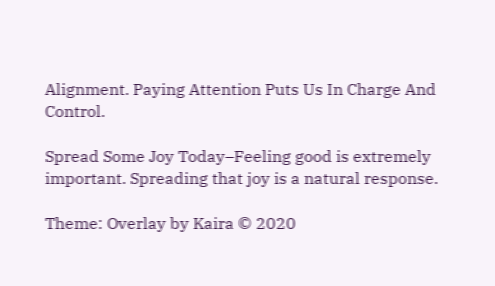Alignment. Paying Attention Puts Us In Charge And Control.

Spread Some Joy Today–Feeling good is extremely important. Spreading that joy is a natural response.

Theme: Overlay by Kaira © 2020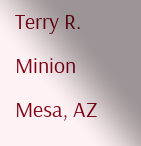Terry R. Minion
Mesa, AZ